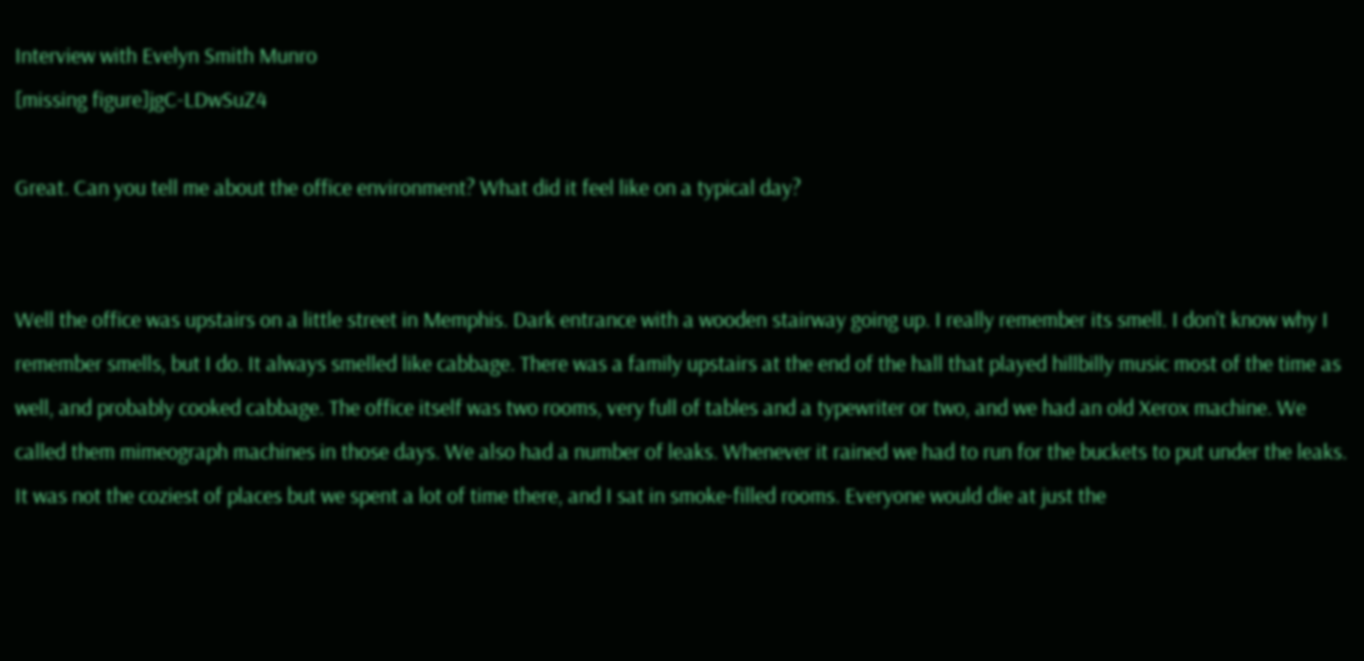Interview with Evelyn Smith Munro
[missing figure]jgC-LDwSuZ4

Great. Can you tell me about the office environment? What did it feel like on a typical day?


Well the office was upstairs on a little street in Memphis. Dark entrance with a wooden stairway going up. I really remember its smell. I don't know why I remember smells, but I do. It always smelled like cabbage. There was a family upstairs at the end of the hall that played hillbilly music most of the time as well, and probably cooked cabbage. The office itself was two rooms, very full of tables and a typewriter or two, and we had an old Xerox machine. We called them mimeograph machines in those days. We also had a number of leaks. Whenever it rained we had to run for the buckets to put under the leaks. It was not the coziest of places but we spent a lot of time there, and I sat in smoke-filled rooms. Everyone would die at just the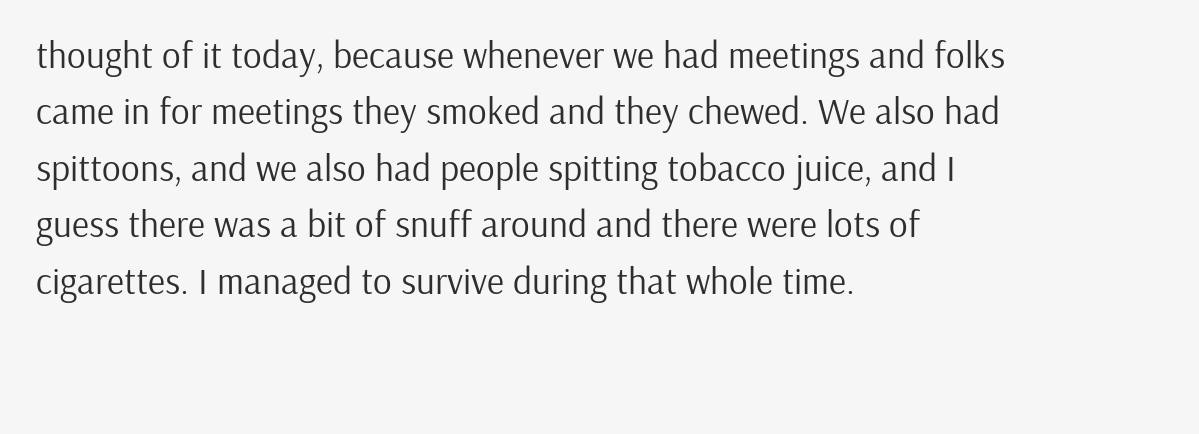thought of it today, because whenever we had meetings and folks came in for meetings they smoked and they chewed. We also had spittoons, and we also had people spitting tobacco juice, and I guess there was a bit of snuff around and there were lots of cigarettes. I managed to survive during that whole time.